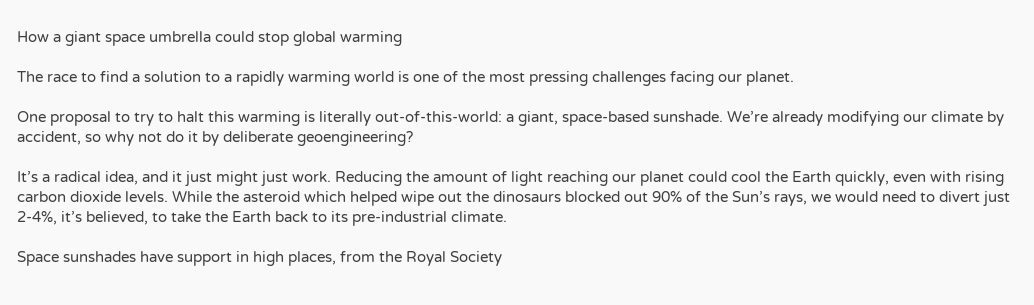How a giant space umbrella could stop global warming

The race to find a solution to a rapidly warming world is one of the most pressing challenges facing our planet.

One proposal to try to halt this warming is literally out-of-this-world: a giant, space-based sunshade. We’re already modifying our climate by accident, so why not do it by deliberate geoengineering?

It’s a radical idea, and it just might just work. Reducing the amount of light reaching our planet could cool the Earth quickly, even with rising carbon dioxide levels. While the asteroid which helped wipe out the dinosaurs blocked out 90% of the Sun’s rays, we would need to divert just 2-4%, it’s believed, to take the Earth back to its pre-industrial climate.

Space sunshades have support in high places, from the Royal Society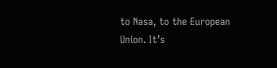to Nasa, to the European Union. It’s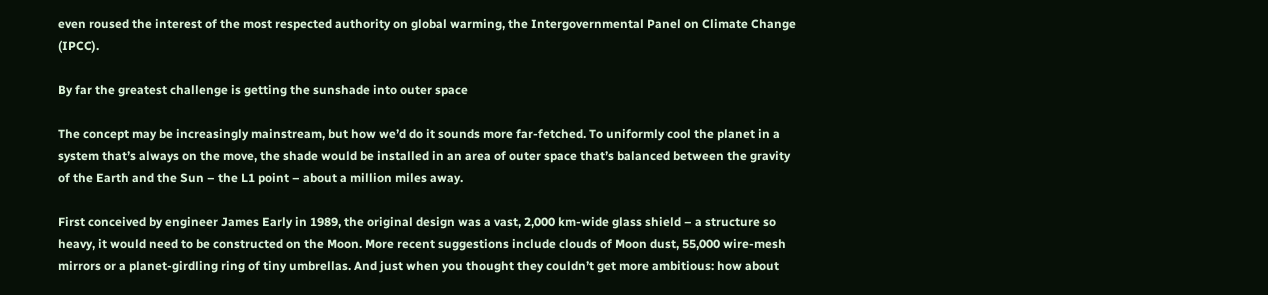even roused the interest of the most respected authority on global warming, the Intergovernmental Panel on Climate Change (IPCC).

By far the greatest challenge is getting the sunshade into outer space

The concept may be increasingly mainstream, but how we’d do it sounds more far-fetched. To uniformly cool the planet in a system that’s always on the move, the shade would be installed in an area of outer space that’s balanced between the gravity of the Earth and the Sun – the L1 point – about a million miles away.

First conceived by engineer James Early in 1989, the original design was a vast, 2,000 km-wide glass shield – a structure so heavy, it would need to be constructed on the Moon. More recent suggestions include clouds of Moon dust, 55,000 wire-mesh mirrors or a planet-girdling ring of tiny umbrellas. And just when you thought they couldn’t get more ambitious: how about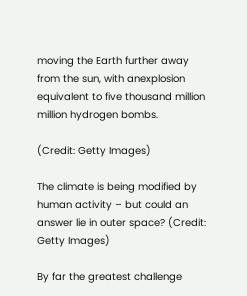moving the Earth further away from the sun, with anexplosion equivalent to five thousand million million hydrogen bombs.

(Credit: Getty Images)

The climate is being modified by human activity – but could an answer lie in outer space? (Credit: Getty Images)

By far the greatest challenge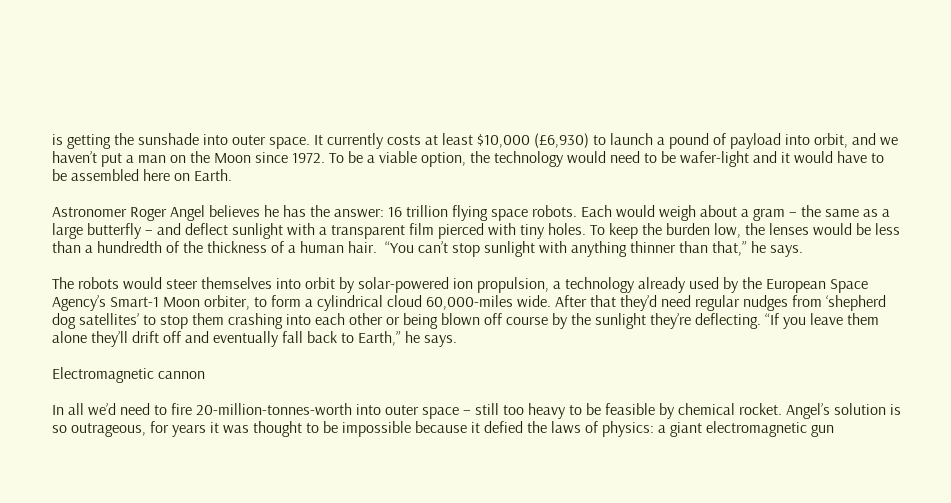is getting the sunshade into outer space. It currently costs at least $10,000 (£6,930) to launch a pound of payload into orbit, and we haven’t put a man on the Moon since 1972. To be a viable option, the technology would need to be wafer-light and it would have to be assembled here on Earth.

Astronomer Roger Angel believes he has the answer: 16 trillion flying space robots. Each would weigh about a gram – the same as a large butterfly – and deflect sunlight with a transparent film pierced with tiny holes. To keep the burden low, the lenses would be less than a hundredth of the thickness of a human hair.  “You can’t stop sunlight with anything thinner than that,” he says.

The robots would steer themselves into orbit by solar-powered ion propulsion, a technology already used by the European Space Agency’s Smart-1 Moon orbiter, to form a cylindrical cloud 60,000-miles wide. After that they’d need regular nudges from ‘shepherd dog satellites’ to stop them crashing into each other or being blown off course by the sunlight they’re deflecting. “If you leave them alone they’ll drift off and eventually fall back to Earth,” he says.

Electromagnetic cannon

In all we’d need to fire 20-million-tonnes-worth into outer space – still too heavy to be feasible by chemical rocket. Angel’s solution is so outrageous, for years it was thought to be impossible because it defied the laws of physics: a giant electromagnetic gun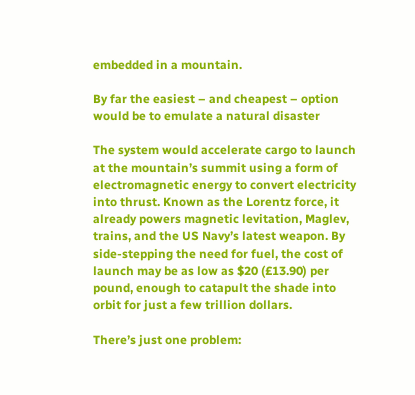embedded in a mountain.

By far the easiest – and cheapest – option would be to emulate a natural disaster

The system would accelerate cargo to launch at the mountain’s summit using a form of electromagnetic energy to convert electricity into thrust. Known as the Lorentz force, it already powers magnetic levitation, Maglev, trains, and the US Navy’s latest weapon. By side-stepping the need for fuel, the cost of launch may be as low as $20 (£13.90) per pound, enough to catapult the shade into orbit for just a few trillion dollars.

There’s just one problem: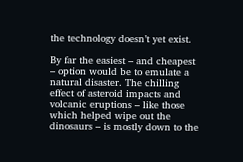the technology doesn’t yet exist.

By far the easiest – and cheapest – option would be to emulate a natural disaster. The chilling effect of asteroid impacts and volcanic eruptions – like those which helped wipe out the dinosaurs – is mostly down to the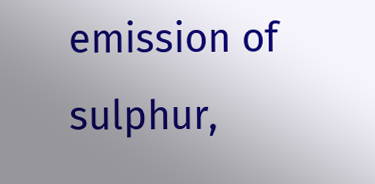emission of sulphur,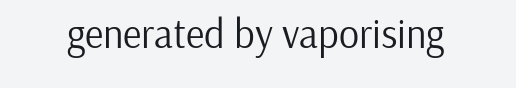generated by vaporising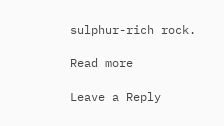sulphur-rich rock.

Read more

Leave a Reply